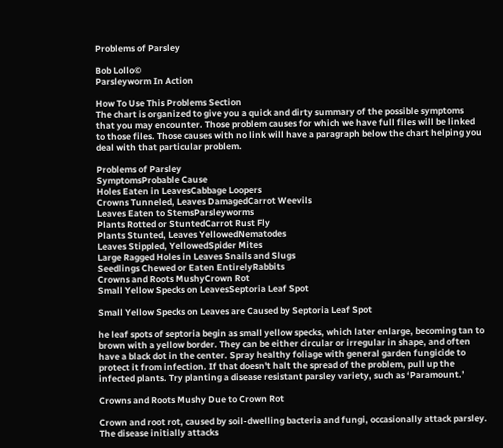Problems of Parsley

Bob Lollo©
Parsleyworm In Action

How To Use This Problems Section
The chart is organized to give you a quick and dirty summary of the possible symptoms that you may encounter. Those problem causes for which we have full files will be linked to those files. Those causes with no link will have a paragraph below the chart helping you deal with that particular problem.

Problems of Parsley
SymptomsProbable Cause
Holes Eaten in LeavesCabbage Loopers
Crowns Tunneled, Leaves DamagedCarrot Weevils
Leaves Eaten to StemsParsleyworms
Plants Rotted or StuntedCarrot Rust Fly
Plants Stunted, Leaves YellowedNematodes
Leaves Stippled, YellowedSpider Mites
Large Ragged Holes in Leaves Snails and Slugs
Seedlings Chewed or Eaten EntirelyRabbits
Crowns and Roots MushyCrown Rot
Small Yellow Specks on LeavesSeptoria Leaf Spot

Small Yellow Specks on Leaves are Caused by Septoria Leaf Spot

he leaf spots of septoria begin as small yellow specks, which later enlarge, becoming tan to brown with a yellow border. They can be either circular or irregular in shape, and often have a black dot in the center. Spray healthy foliage with general garden fungicide to protect it from infection. If that doesn't halt the spread of the problem, pull up the infected plants. Try planting a disease resistant parsley variety, such as ‘Paramount.’

Crowns and Roots Mushy Due to Crown Rot

Crown and root rot, caused by soil-dwelling bacteria and fungi, occasionally attack parsley. The disease initially attacks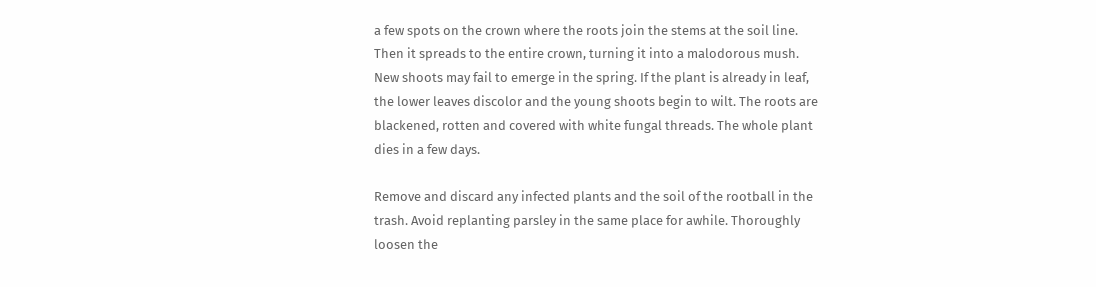a few spots on the crown where the roots join the stems at the soil line. Then it spreads to the entire crown, turning it into a malodorous mush. New shoots may fail to emerge in the spring. If the plant is already in leaf, the lower leaves discolor and the young shoots begin to wilt. The roots are blackened, rotten and covered with white fungal threads. The whole plant dies in a few days.

Remove and discard any infected plants and the soil of the rootball in the trash. Avoid replanting parsley in the same place for awhile. Thoroughly loosen the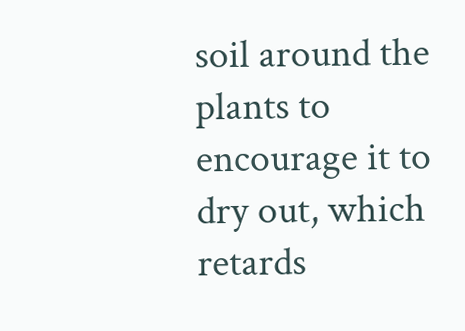soil around the plants to encourage it to dry out, which retards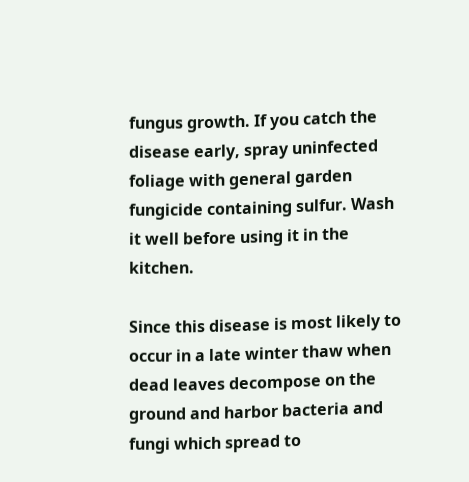fungus growth. If you catch the disease early, spray uninfected foliage with general garden fungicide containing sulfur. Wash it well before using it in the kitchen.

Since this disease is most likely to occur in a late winter thaw when dead leaves decompose on the ground and harbor bacteria and fungi which spread to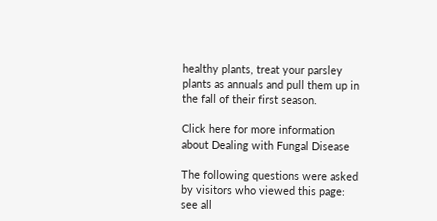healthy plants, treat your parsley plants as annuals and pull them up in the fall of their first season.

Click here for more information about Dealing with Fungal Disease

The following questions were asked by visitors who viewed this page:
see all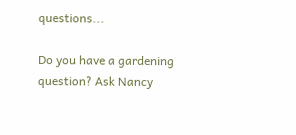questions...

Do you have a gardening question? Ask Nancy